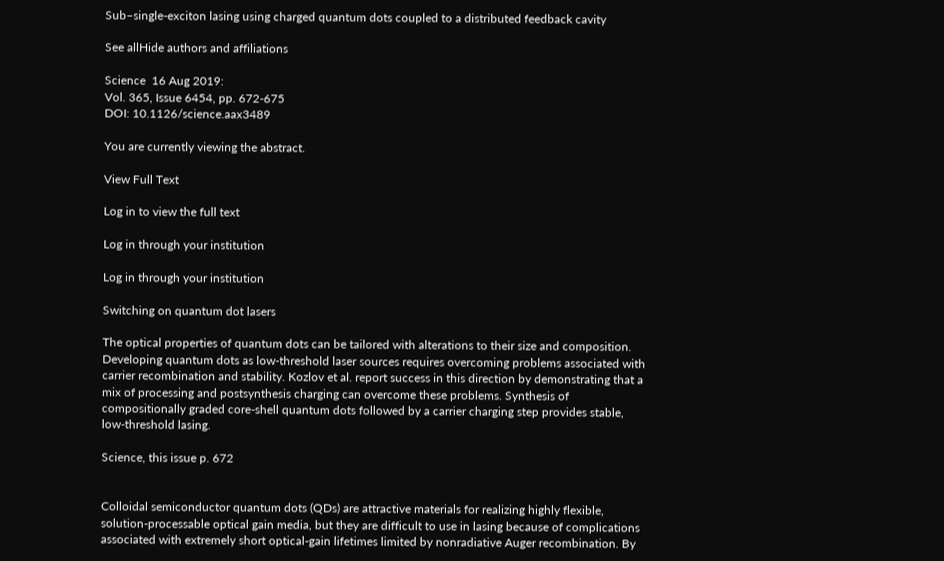Sub–single-exciton lasing using charged quantum dots coupled to a distributed feedback cavity

See allHide authors and affiliations

Science  16 Aug 2019:
Vol. 365, Issue 6454, pp. 672-675
DOI: 10.1126/science.aax3489

You are currently viewing the abstract.

View Full Text

Log in to view the full text

Log in through your institution

Log in through your institution

Switching on quantum dot lasers

The optical properties of quantum dots can be tailored with alterations to their size and composition. Developing quantum dots as low-threshold laser sources requires overcoming problems associated with carrier recombination and stability. Kozlov et al. report success in this direction by demonstrating that a mix of processing and postsynthesis charging can overcome these problems. Synthesis of compositionally graded core-shell quantum dots followed by a carrier charging step provides stable, low-threshold lasing.

Science, this issue p. 672


Colloidal semiconductor quantum dots (QDs) are attractive materials for realizing highly flexible, solution-processable optical gain media, but they are difficult to use in lasing because of complications associated with extremely short optical-gain lifetimes limited by nonradiative Auger recombination. By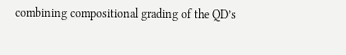combining compositional grading of the QD’s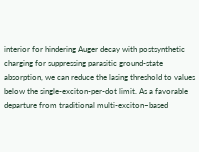interior for hindering Auger decay with postsynthetic charging for suppressing parasitic ground-state absorption, we can reduce the lasing threshold to values below the single-exciton-per-dot limit. As a favorable departure from traditional multi-exciton–based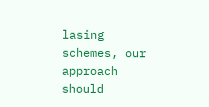lasing schemes, our approach should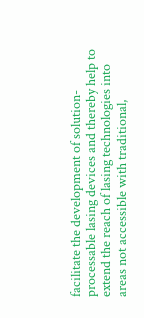facilitate the development of solution-processable lasing devices and thereby help to extend the reach of lasing technologies into areas not accessible with traditional,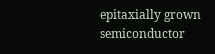epitaxially grown semiconductor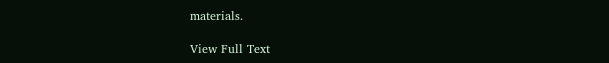materials.

View Full Text